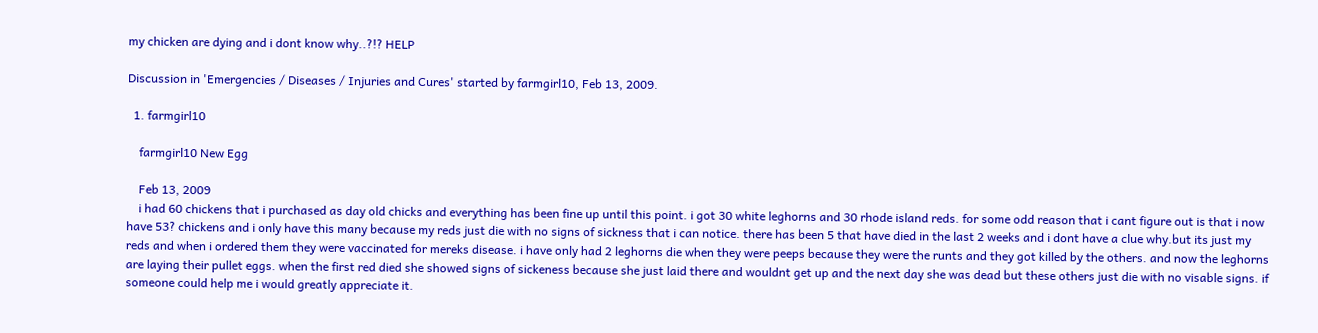my chicken are dying and i dont know why..?!? HELP

Discussion in 'Emergencies / Diseases / Injuries and Cures' started by farmgirl10, Feb 13, 2009.

  1. farmgirl10

    farmgirl10 New Egg

    Feb 13, 2009
    i had 60 chickens that i purchased as day old chicks and everything has been fine up until this point. i got 30 white leghorns and 30 rhode island reds. for some odd reason that i cant figure out is that i now have 53? chickens and i only have this many because my reds just die with no signs of sickness that i can notice. there has been 5 that have died in the last 2 weeks and i dont have a clue why.but its just my reds and when i ordered them they were vaccinated for mereks disease. i have only had 2 leghorns die when they were peeps because they were the runts and they got killed by the others. and now the leghorns are laying their pullet eggs. when the first red died she showed signs of sickeness because she just laid there and wouldnt get up and the next day she was dead but these others just die with no visable signs. if someone could help me i would greatly appreciate it.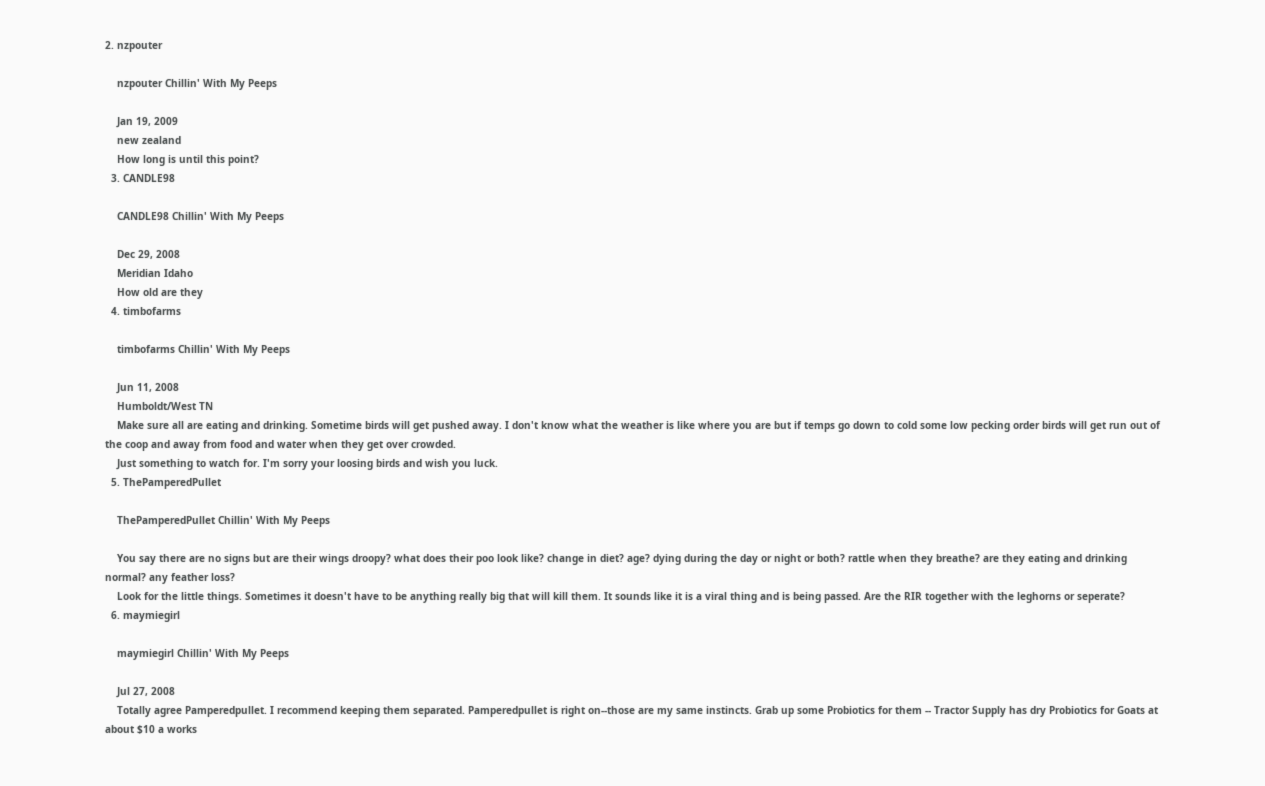2. nzpouter

    nzpouter Chillin' With My Peeps

    Jan 19, 2009
    new zealand
    How long is until this point?
  3. CANDLE98

    CANDLE98 Chillin' With My Peeps

    Dec 29, 2008
    Meridian Idaho
    How old are they
  4. timbofarms

    timbofarms Chillin' With My Peeps

    Jun 11, 2008
    Humboldt/West TN
    Make sure all are eating and drinking. Sometime birds will get pushed away. I don't know what the weather is like where you are but if temps go down to cold some low pecking order birds will get run out of the coop and away from food and water when they get over crowded.
    Just something to watch for. I'm sorry your loosing birds and wish you luck.
  5. ThePamperedPullet

    ThePamperedPullet Chillin' With My Peeps

    You say there are no signs but are their wings droopy? what does their poo look like? change in diet? age? dying during the day or night or both? rattle when they breathe? are they eating and drinking normal? any feather loss?
    Look for the little things. Sometimes it doesn't have to be anything really big that will kill them. It sounds like it is a viral thing and is being passed. Are the RIR together with the leghorns or seperate?
  6. maymiegirl

    maymiegirl Chillin' With My Peeps

    Jul 27, 2008
    Totally agree Pamperedpullet. I recommend keeping them separated. Pamperedpullet is right on--those are my same instincts. Grab up some Probiotics for them -- Tractor Supply has dry Probiotics for Goats at about $10 a works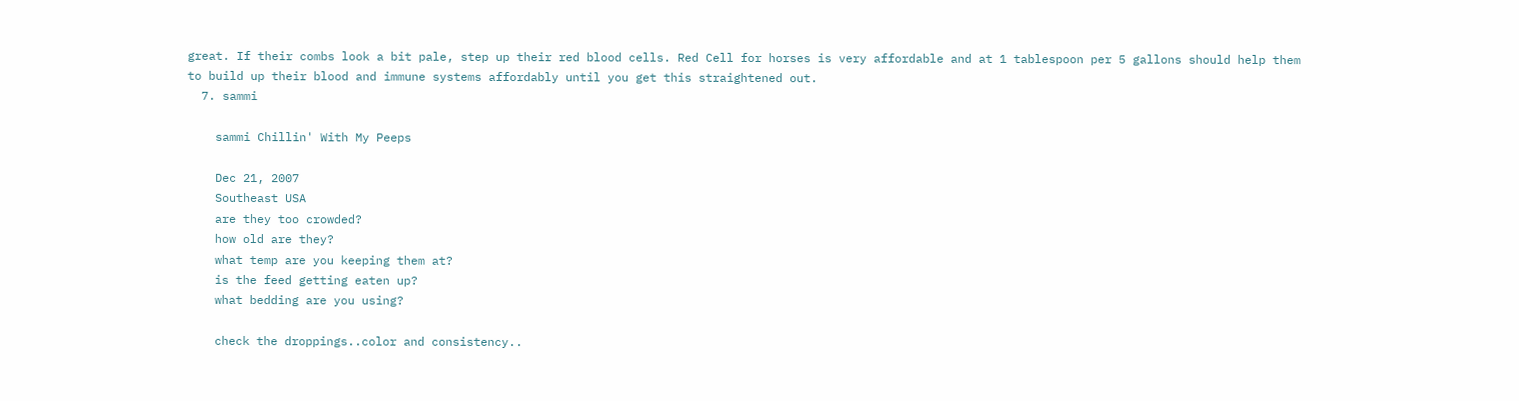great. If their combs look a bit pale, step up their red blood cells. Red Cell for horses is very affordable and at 1 tablespoon per 5 gallons should help them to build up their blood and immune systems affordably until you get this straightened out.
  7. sammi

    sammi Chillin' With My Peeps

    Dec 21, 2007
    Southeast USA
    are they too crowded?
    how old are they?
    what temp are you keeping them at?
    is the feed getting eaten up?
    what bedding are you using?

    check the droppings..color and consistency..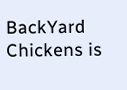BackYard Chickens is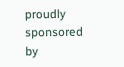proudly sponsored by